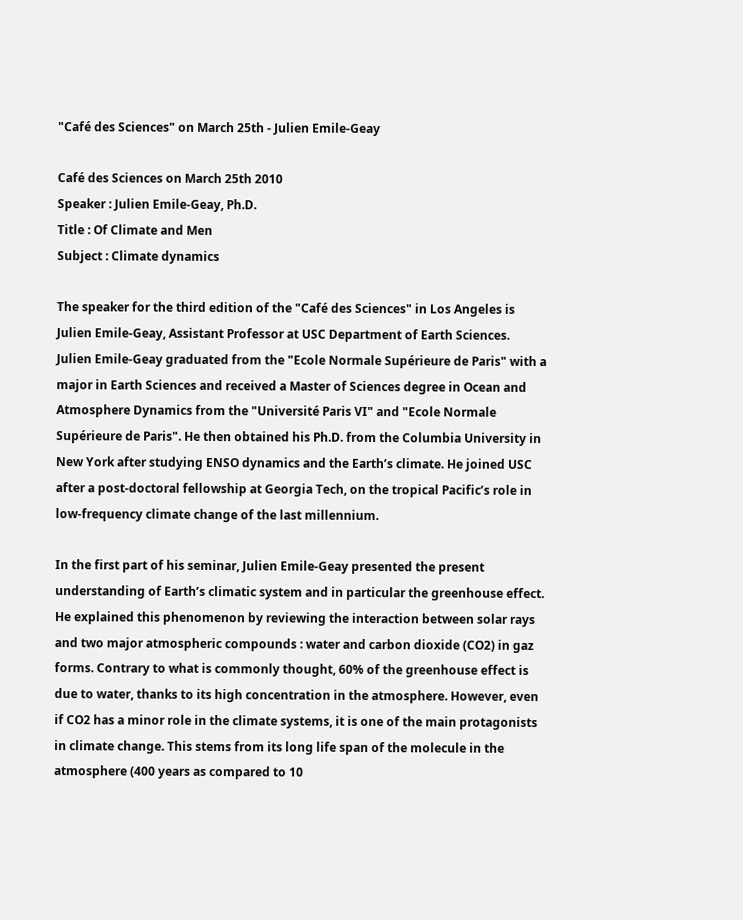"Café des Sciences" on March 25th - Julien Emile-Geay

Café des Sciences on March 25th 2010
Speaker : Julien Emile-Geay, Ph.D.
Title : Of Climate and Men
Subject : Climate dynamics

The speaker for the third edition of the "Café des Sciences" in Los Angeles is Julien Emile-Geay, Assistant Professor at USC Department of Earth Sciences. Julien Emile-Geay graduated from the "Ecole Normale Supérieure de Paris" with a major in Earth Sciences and received a Master of Sciences degree in Ocean and Atmosphere Dynamics from the "Université Paris VI" and "Ecole Normale Supérieure de Paris". He then obtained his Ph.D. from the Columbia University in New York after studying ENSO dynamics and the Earth’s climate. He joined USC after a post-doctoral fellowship at Georgia Tech, on the tropical Pacific’s role in low-frequency climate change of the last millennium.

In the first part of his seminar, Julien Emile-Geay presented the present understanding of Earth’s climatic system and in particular the greenhouse effect. He explained this phenomenon by reviewing the interaction between solar rays and two major atmospheric compounds : water and carbon dioxide (CO2) in gaz forms. Contrary to what is commonly thought, 60% of the greenhouse effect is due to water, thanks to its high concentration in the atmosphere. However, even if CO2 has a minor role in the climate systems, it is one of the main protagonists in climate change. This stems from its long life span of the molecule in the atmosphere (400 years as compared to 10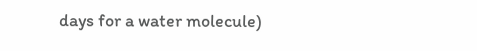days for a water molecule)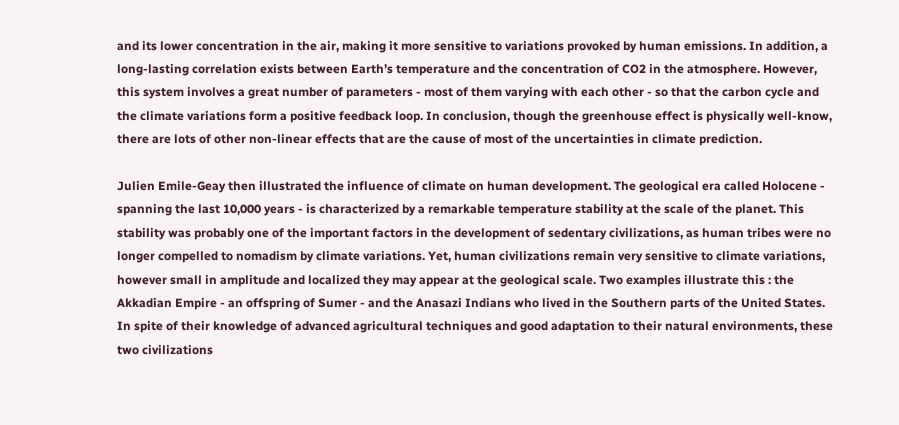and its lower concentration in the air, making it more sensitive to variations provoked by human emissions. In addition, a long-lasting correlation exists between Earth’s temperature and the concentration of CO2 in the atmosphere. However, this system involves a great number of parameters - most of them varying with each other - so that the carbon cycle and the climate variations form a positive feedback loop. In conclusion, though the greenhouse effect is physically well-know, there are lots of other non-linear effects that are the cause of most of the uncertainties in climate prediction.

Julien Emile-Geay then illustrated the influence of climate on human development. The geological era called Holocene - spanning the last 10,000 years - is characterized by a remarkable temperature stability at the scale of the planet. This stability was probably one of the important factors in the development of sedentary civilizations, as human tribes were no longer compelled to nomadism by climate variations. Yet, human civilizations remain very sensitive to climate variations, however small in amplitude and localized they may appear at the geological scale. Two examples illustrate this : the Akkadian Empire - an offspring of Sumer - and the Anasazi Indians who lived in the Southern parts of the United States. In spite of their knowledge of advanced agricultural techniques and good adaptation to their natural environments, these two civilizations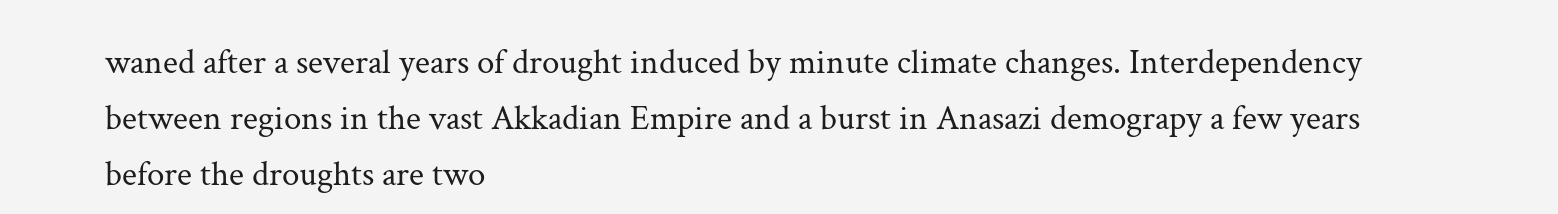waned after a several years of drought induced by minute climate changes. Interdependency between regions in the vast Akkadian Empire and a burst in Anasazi demograpy a few years before the droughts are two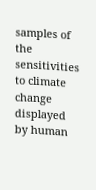samples of the sensitivities to climate change displayed by human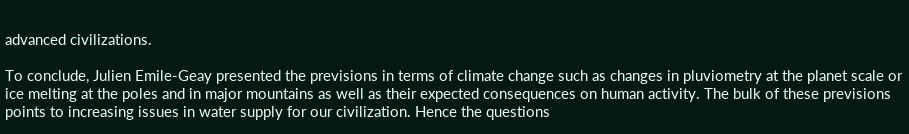advanced civilizations.

To conclude, Julien Emile-Geay presented the previsions in terms of climate change such as changes in pluviometry at the planet scale or ice melting at the poles and in major mountains as well as their expected consequences on human activity. The bulk of these previsions points to increasing issues in water supply for our civilization. Hence the questions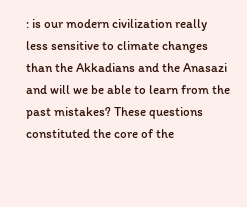: is our modern civilization really less sensitive to climate changes than the Akkadians and the Anasazi and will we be able to learn from the past mistakes? These questions constituted the core of the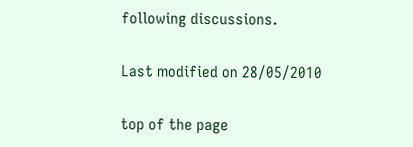following discussions.

Last modified on 28/05/2010

top of the page